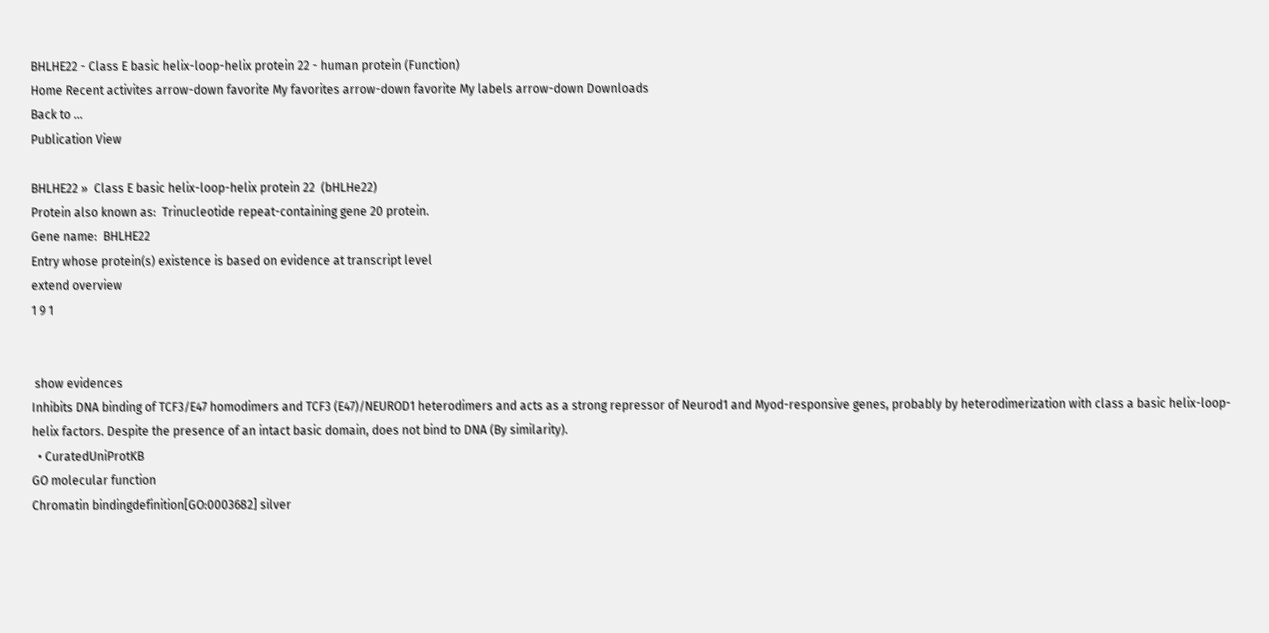BHLHE22 - Class E basic helix-loop-helix protein 22 - human protein (Function)
Home Recent activites arrow-down favorite My favorites arrow-down favorite My labels arrow-down Downloads
Back to ...
Publication View

BHLHE22 »  Class E basic helix-loop-helix protein 22  (bHLHe22)
Protein also known as:  Trinucleotide repeat-containing gene 20 protein.
Gene name:  BHLHE22
Entry whose protein(s) existence is based on evidence at transcript level
extend overview
1 9 1


 show evidences
Inhibits DNA binding of TCF3/E47 homodimers and TCF3 (E47)/NEUROD1 heterodimers and acts as a strong repressor of Neurod1 and Myod-responsive genes, probably by heterodimerization with class a basic helix-loop-helix factors. Despite the presence of an intact basic domain, does not bind to DNA (By similarity).
  • CuratedUniProtKB
GO molecular function
Chromatin bindingdefinition[GO:0003682] silver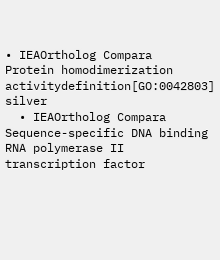• IEAOrtholog Compara
Protein homodimerization activitydefinition[GO:0042803] silver
  • IEAOrtholog Compara
Sequence-specific DNA binding RNA polymerase II transcription factor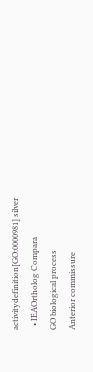activitydefinition[GO:0000981] silver
  • IEAOrtholog Compara
GO biological process
Anterior commissure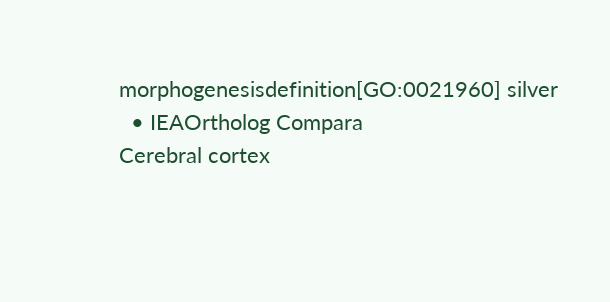morphogenesisdefinition[GO:0021960] silver
  • IEAOrtholog Compara
Cerebral cortex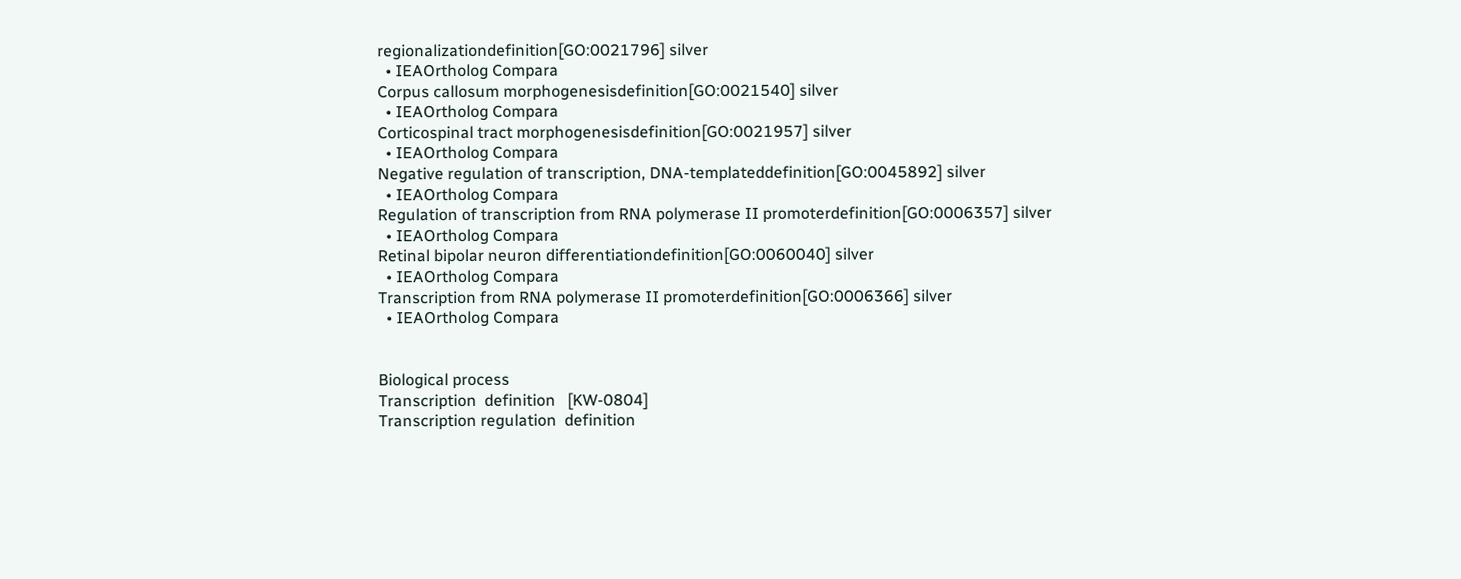regionalizationdefinition[GO:0021796] silver
  • IEAOrtholog Compara
Corpus callosum morphogenesisdefinition[GO:0021540] silver
  • IEAOrtholog Compara
Corticospinal tract morphogenesisdefinition[GO:0021957] silver
  • IEAOrtholog Compara
Negative regulation of transcription, DNA-templateddefinition[GO:0045892] silver
  • IEAOrtholog Compara
Regulation of transcription from RNA polymerase II promoterdefinition[GO:0006357] silver
  • IEAOrtholog Compara
Retinal bipolar neuron differentiationdefinition[GO:0060040] silver
  • IEAOrtholog Compara
Transcription from RNA polymerase II promoterdefinition[GO:0006366] silver
  • IEAOrtholog Compara


Biological process
Transcription  definition   [KW-0804]
Transcription regulation  definition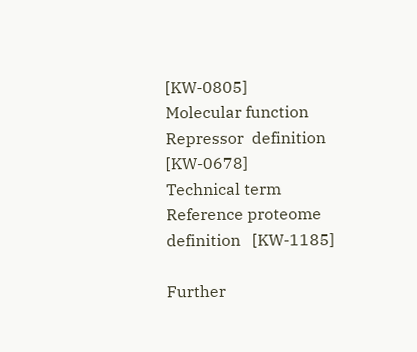[KW-0805]
Molecular function
Repressor  definition   [KW-0678]
Technical term
Reference proteome  definition   [KW-1185]

Further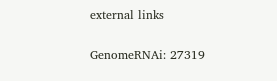external links

GenomeRNAi: 27319